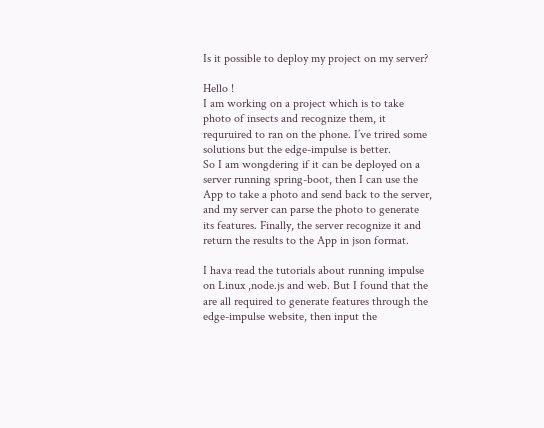Is it possible to deploy my project on my server?

Hello !
I am working on a project which is to take photo of insects and recognize them, it requruired to ran on the phone. I’ve trired some solutions but the edge-impulse is better.
So I am wongdering if it can be deployed on a server running spring-boot, then I can use the App to take a photo and send back to the server, and my server can parse the photo to generate its features. Finally, the server recognize it and return the results to the App in json format.

I hava read the tutorials about running impulse on Linux ,node.js and web. But I found that the are all required to generate features through the edge-impulse website, then input the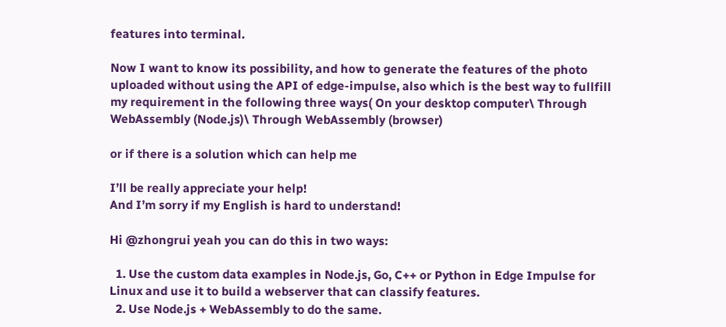features into terminal.

Now I want to know its possibility, and how to generate the features of the photo uploaded without using the API of edge-impulse, also which is the best way to fullfill my requirement in the following three ways( On your desktop computer\ Through WebAssembly (Node.js)\ Through WebAssembly (browser)

or if there is a solution which can help me

I’ll be really appreciate your help!
And I’m sorry if my English is hard to understand!

Hi @zhongrui yeah you can do this in two ways:

  1. Use the custom data examples in Node.js, Go, C++ or Python in Edge Impulse for Linux and use it to build a webserver that can classify features.
  2. Use Node.js + WebAssembly to do the same.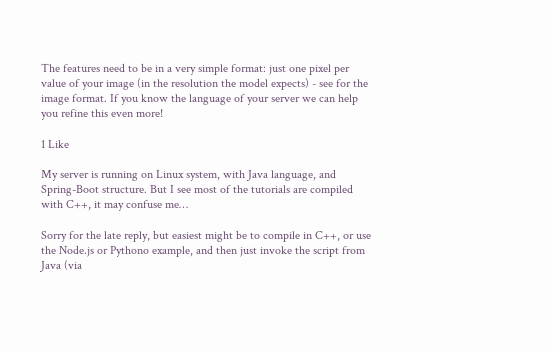The features need to be in a very simple format: just one pixel per value of your image (in the resolution the model expects) - see for the image format. If you know the language of your server we can help you refine this even more!

1 Like

My server is running on Linux system, with Java language, and Spring-Boot structure. But I see most of the tutorials are compiled with C++, it may confuse me…

Sorry for the late reply, but easiest might be to compile in C++, or use the Node.js or Pythono example, and then just invoke the script from Java (via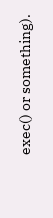exec() or something).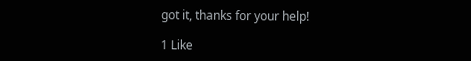got it, thanks for your help!

1 Like